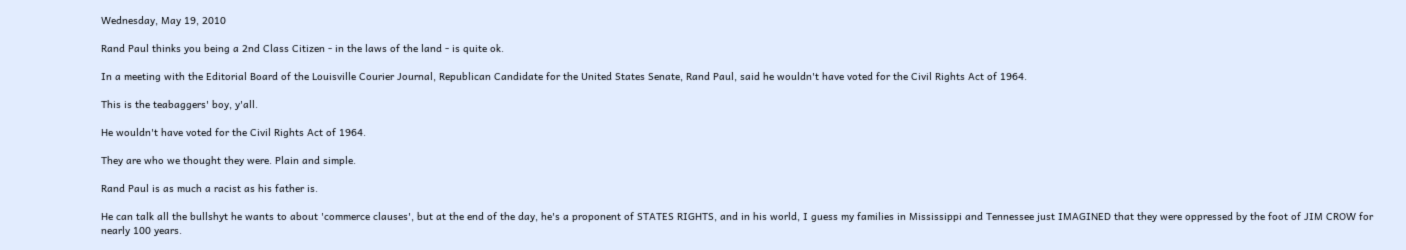Wednesday, May 19, 2010

Rand Paul thinks you being a 2nd Class Citizen - in the laws of the land - is quite ok.

In a meeting with the Editorial Board of the Louisville Courier Journal, Republican Candidate for the United States Senate, Rand Paul, said he wouldn't have voted for the Civil Rights Act of 1964.

This is the teabaggers' boy, y'all.

He wouldn't have voted for the Civil Rights Act of 1964.

They are who we thought they were. Plain and simple.

Rand Paul is as much a racist as his father is.

He can talk all the bullshyt he wants to about 'commerce clauses', but at the end of the day, he's a proponent of STATES RIGHTS, and in his world, I guess my families in Mississippi and Tennessee just IMAGINED that they were oppressed by the foot of JIM CROW for nearly 100 years.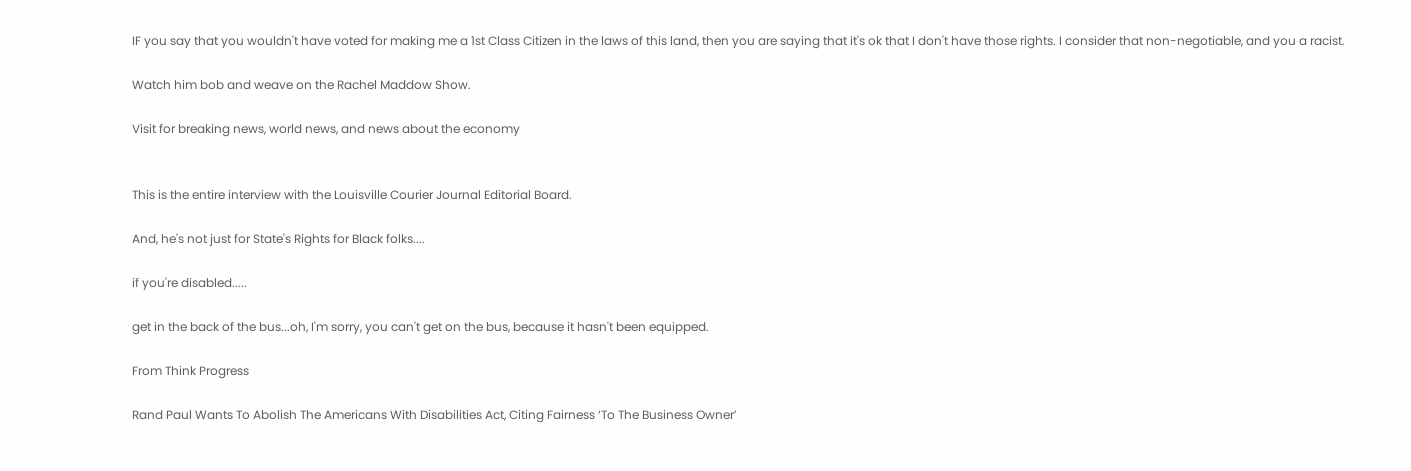IF you say that you wouldn't have voted for making me a 1st Class Citizen in the laws of this land, then you are saying that it's ok that I don't have those rights. I consider that non-negotiable, and you a racist.

Watch him bob and weave on the Rachel Maddow Show.

Visit for breaking news, world news, and news about the economy


This is the entire interview with the Louisville Courier Journal Editorial Board.

And, he's not just for State's Rights for Black folks....

if you're disabled.....

get in the back of the bus...oh, I'm sorry, you can't get on the bus, because it hasn't been equipped.

From Think Progress

Rand Paul Wants To Abolish The Americans With Disabilities Act, Citing Fairness ‘To The Business Owner’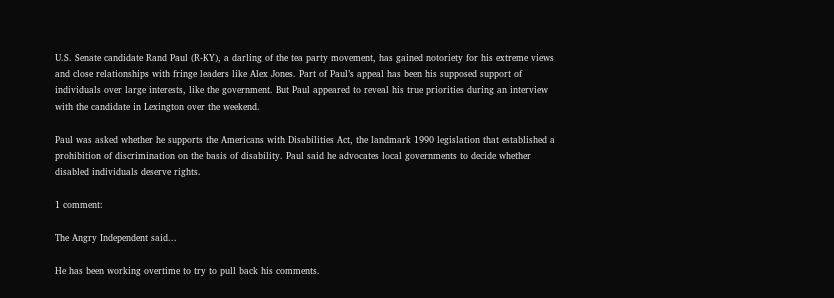U.S. Senate candidate Rand Paul (R-KY), a darling of the tea party movement, has gained notoriety for his extreme views and close relationships with fringe leaders like Alex Jones. Part of Paul’s appeal has been his supposed support of individuals over large interests, like the government. But Paul appeared to reveal his true priorities during an interview with the candidate in Lexington over the weekend.

Paul was asked whether he supports the Americans with Disabilities Act, the landmark 1990 legislation that established a prohibition of discrimination on the basis of disability. Paul said he advocates local governments to decide whether disabled individuals deserve rights.

1 comment:

The Angry Independent said...

He has been working overtime to try to pull back his comments.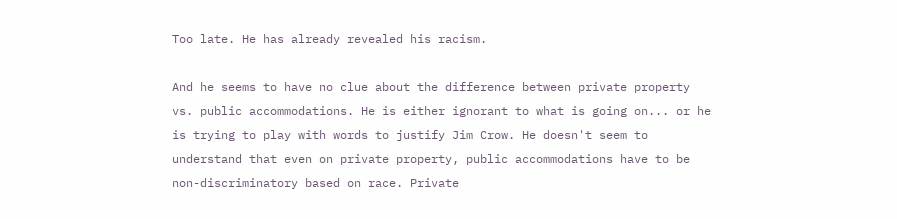Too late. He has already revealed his racism.

And he seems to have no clue about the difference between private property vs. public accommodations. He is either ignorant to what is going on... or he is trying to play with words to justify Jim Crow. He doesn't seem to understand that even on private property, public accommodations have to be non-discriminatory based on race. Private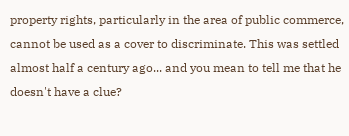property rights, particularly in the area of public commerce, cannot be used as a cover to discriminate. This was settled almost half a century ago... and you mean to tell me that he doesn't have a clue?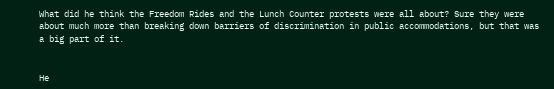What did he think the Freedom Rides and the Lunch Counter protests were all about? Sure they were about much more than breaking down barriers of discrimination in public accommodations, but that was a big part of it.


He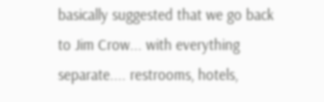basically suggested that we go back to Jim Crow... with everything separate.... restrooms, hotels,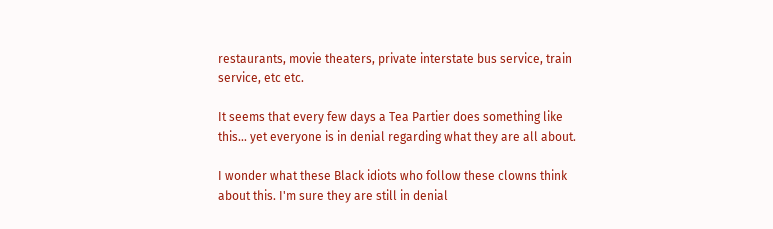restaurants, movie theaters, private interstate bus service, train service, etc etc.

It seems that every few days a Tea Partier does something like this... yet everyone is in denial regarding what they are all about.

I wonder what these Black idiots who follow these clowns think about this. I'm sure they are still in denial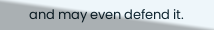and may even defend it.